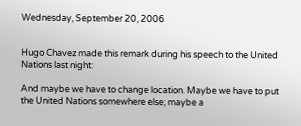Wednesday, September 20, 2006


Hugo Chavez made this remark during his speech to the United Nations last night:

And maybe we have to change location. Maybe we have to put the United Nations somewhere else; maybe a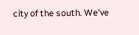city of the south. We've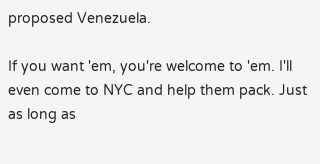proposed Venezuela.

If you want 'em, you're welcome to 'em. I'll even come to NYC and help them pack. Just as long as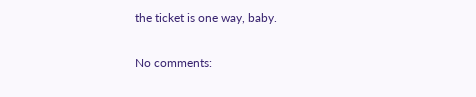the ticket is one way, baby.

No comments: